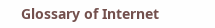Glossary of Internet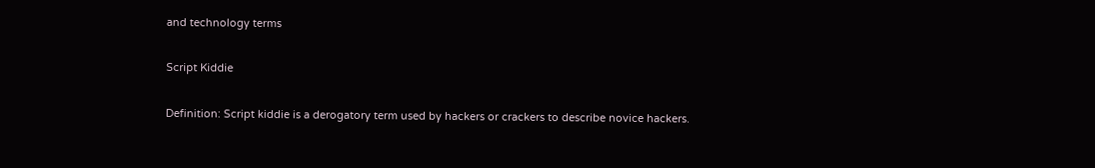and technology terms

Script Kiddie

Definition: Script kiddie is a derogatory term used by hackers or crackers to describe novice hackers.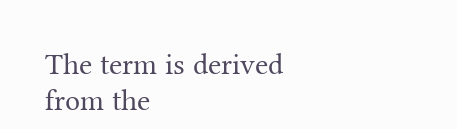The term is derived from the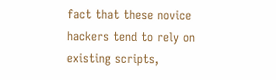fact that these novice hackers tend to rely on existing scripts,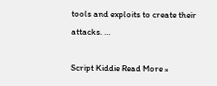tools and exploits to create their attacks. …

Script Kiddie Read More »